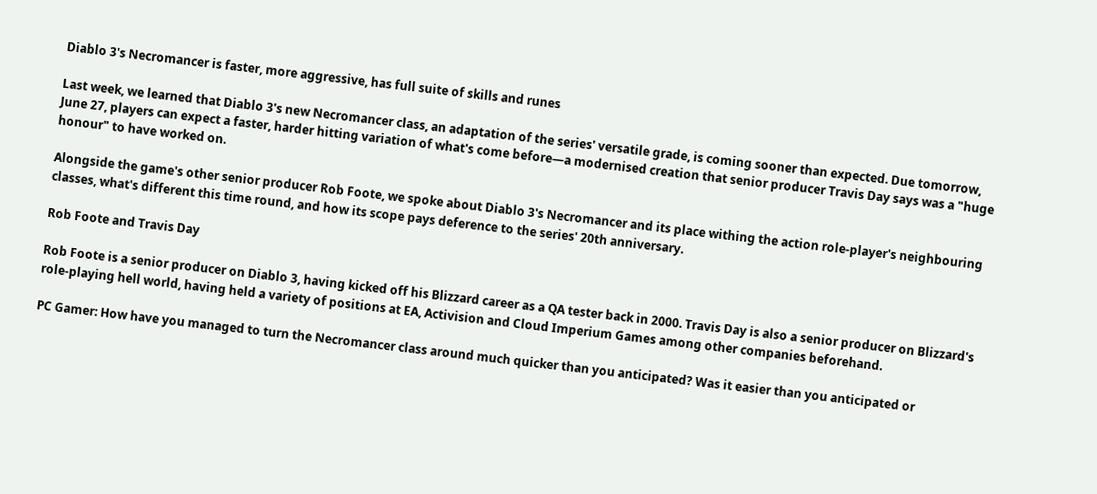Diablo 3's Necromancer is faster, more aggressive, has full suite of skills and runes

Last week, we learned that Diablo 3's new Necromancer class, an adaptation of the series' versatile grade, is coming sooner than expected. Due tomorrow, June 27, players can expect a faster, harder hitting variation of what's come before—a modernised creation that senior producer Travis Day says was a "huge honour" to have worked on.

Alongside the game's other senior producer Rob Foote, we spoke about Diablo 3's Necromancer and its place withing the action role-player's neighbouring classes, what's different this time round, and how its scope pays deference to the series' 20th anniversary.

Rob Foote and Travis Day

Rob Foote is a senior producer on Diablo 3, having kicked off his Blizzard career as a QA tester back in 2000. Travis Day is also a senior producer on Blizzard's role-playing hell world, having held a variety of positions at EA, Activision and Cloud Imperium Games among other companies beforehand.

PC Gamer: How have you managed to turn the Necromancer class around much quicker than you anticipated? Was it easier than you anticipated or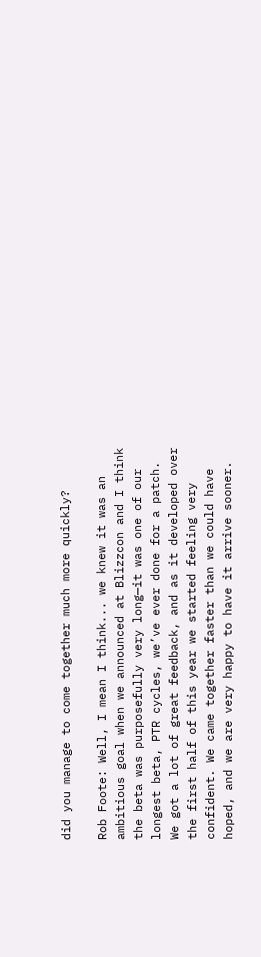did you manage to come together much more quickly?

Rob Foote: Well, I mean I think... we knew it was an ambitious goal when we announced at Blizzcon and I think the beta was purposefully very long—it was one of our longest beta, PTR cycles, we’ve ever done for a patch. We got a lot of great feedback, and as it developed over the first half of this year we started feeling very confident. We came together faster than we could have hoped, and we are very happy to have it arrive sooner.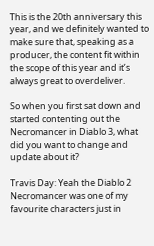This is the 20th anniversary this year, and we definitely wanted to make sure that, speaking as a producer, the content fit within the scope of this year and it’s always great to overdeliver.

So when you first sat down and started contenting out the Necromancer in Diablo 3, what did you want to change and update about it?

Travis Day: Yeah the Diablo 2 Necromancer was one of my favourite characters just in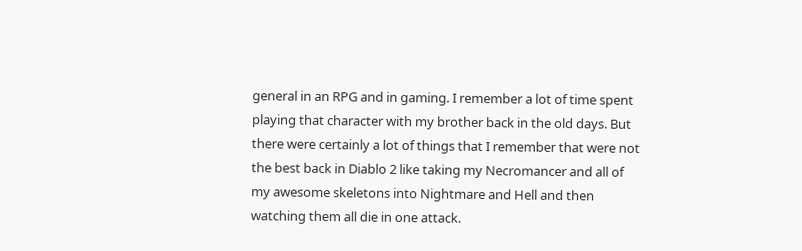general in an RPG and in gaming. I remember a lot of time spent playing that character with my brother back in the old days. But there were certainly a lot of things that I remember that were not the best back in Diablo 2 like taking my Necromancer and all of my awesome skeletons into Nightmare and Hell and then watching them all die in one attack.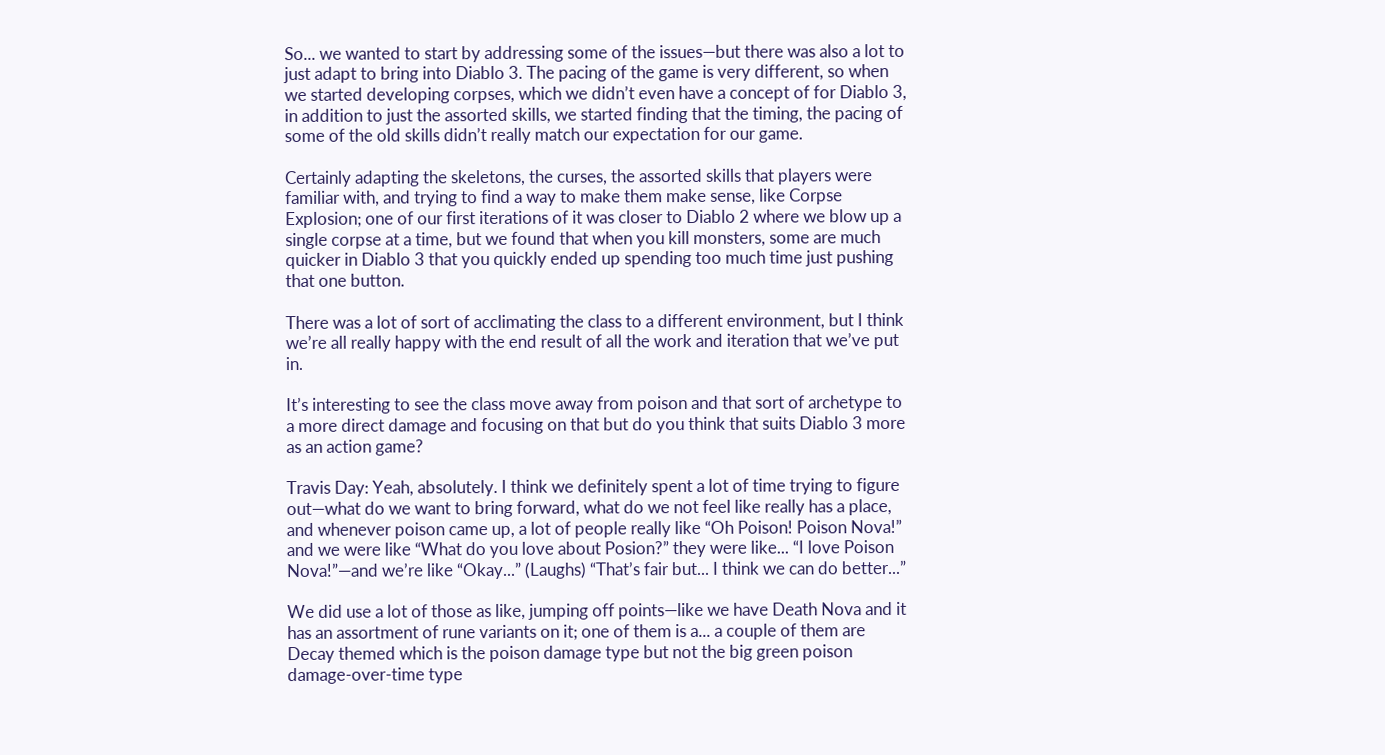So... we wanted to start by addressing some of the issues—but there was also a lot to just adapt to bring into Diablo 3. The pacing of the game is very different, so when we started developing corpses, which we didn’t even have a concept of for Diablo 3, in addition to just the assorted skills, we started finding that the timing, the pacing of some of the old skills didn’t really match our expectation for our game.

Certainly adapting the skeletons, the curses, the assorted skills that players were familiar with, and trying to find a way to make them make sense, like Corpse Explosion; one of our first iterations of it was closer to Diablo 2 where we blow up a single corpse at a time, but we found that when you kill monsters, some are much quicker in Diablo 3 that you quickly ended up spending too much time just pushing that one button.

There was a lot of sort of acclimating the class to a different environment, but I think we’re all really happy with the end result of all the work and iteration that we’ve put in.

It’s interesting to see the class move away from poison and that sort of archetype to a more direct damage and focusing on that but do you think that suits Diablo 3 more as an action game?

Travis Day: Yeah, absolutely. I think we definitely spent a lot of time trying to figure out—what do we want to bring forward, what do we not feel like really has a place, and whenever poison came up, a lot of people really like “Oh Poison! Poison Nova!” and we were like “What do you love about Posion?” they were like... “I love Poison Nova!”—and we’re like “Okay...” (Laughs) “That’s fair but... I think we can do better...”

We did use a lot of those as like, jumping off points—like we have Death Nova and it has an assortment of rune variants on it; one of them is a... a couple of them are Decay themed which is the poison damage type but not the big green poison damage-over-time type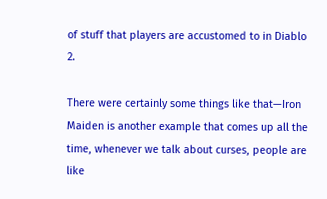of stuff that players are accustomed to in Diablo 2.

There were certainly some things like that—Iron Maiden is another example that comes up all the time, whenever we talk about curses, people are like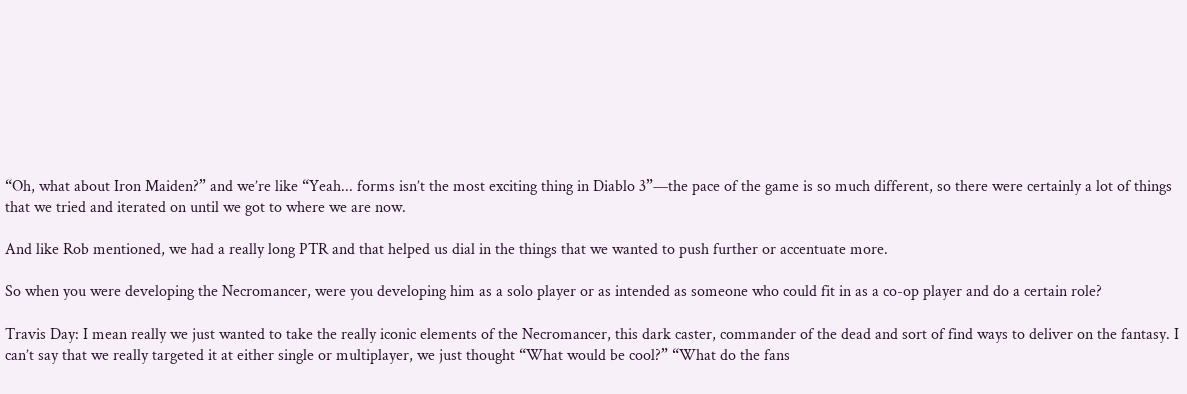“Oh, what about Iron Maiden?” and we’re like “Yeah... forms isn’t the most exciting thing in Diablo 3”—the pace of the game is so much different, so there were certainly a lot of things that we tried and iterated on until we got to where we are now.

And like Rob mentioned, we had a really long PTR and that helped us dial in the things that we wanted to push further or accentuate more.

So when you were developing the Necromancer, were you developing him as a solo player or as intended as someone who could fit in as a co-op player and do a certain role?

Travis Day: I mean really we just wanted to take the really iconic elements of the Necromancer, this dark caster, commander of the dead and sort of find ways to deliver on the fantasy. I can’t say that we really targeted it at either single or multiplayer, we just thought “What would be cool?” “What do the fans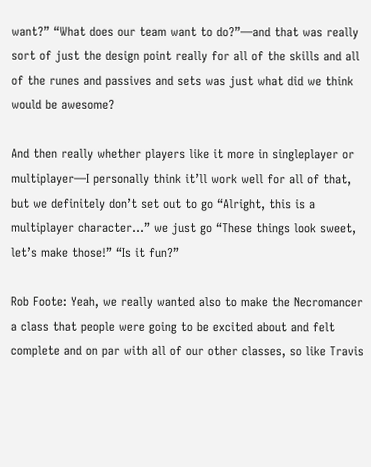want?” “What does our team want to do?”—and that was really sort of just the design point really for all of the skills and all of the runes and passives and sets was just what did we think would be awesome?

And then really whether players like it more in singleplayer or multiplayer—I personally think it’ll work well for all of that, but we definitely don’t set out to go “Alright, this is a multiplayer character...” we just go “These things look sweet, let’s make those!” “Is it fun?”

Rob Foote: Yeah, we really wanted also to make the Necromancer a class that people were going to be excited about and felt complete and on par with all of our other classes, so like Travis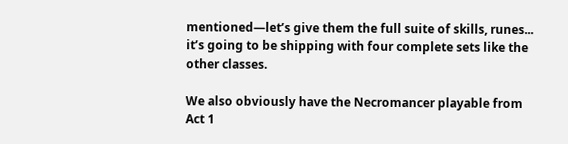mentioned—let’s give them the full suite of skills, runes... it’s going to be shipping with four complete sets like the other classes.

We also obviously have the Necromancer playable from Act 1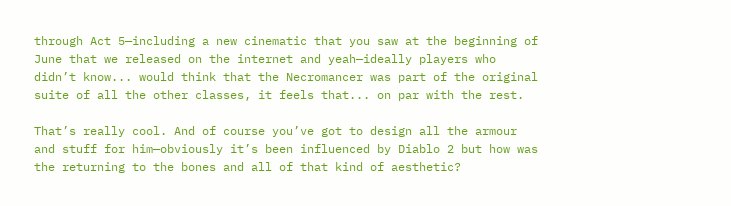through Act 5—including a new cinematic that you saw at the beginning of June that we released on the internet and yeah—ideally players who didn’t know... would think that the Necromancer was part of the original suite of all the other classes, it feels that... on par with the rest.

That’s really cool. And of course you’ve got to design all the armour and stuff for him—obviously it’s been influenced by Diablo 2 but how was the returning to the bones and all of that kind of aesthetic?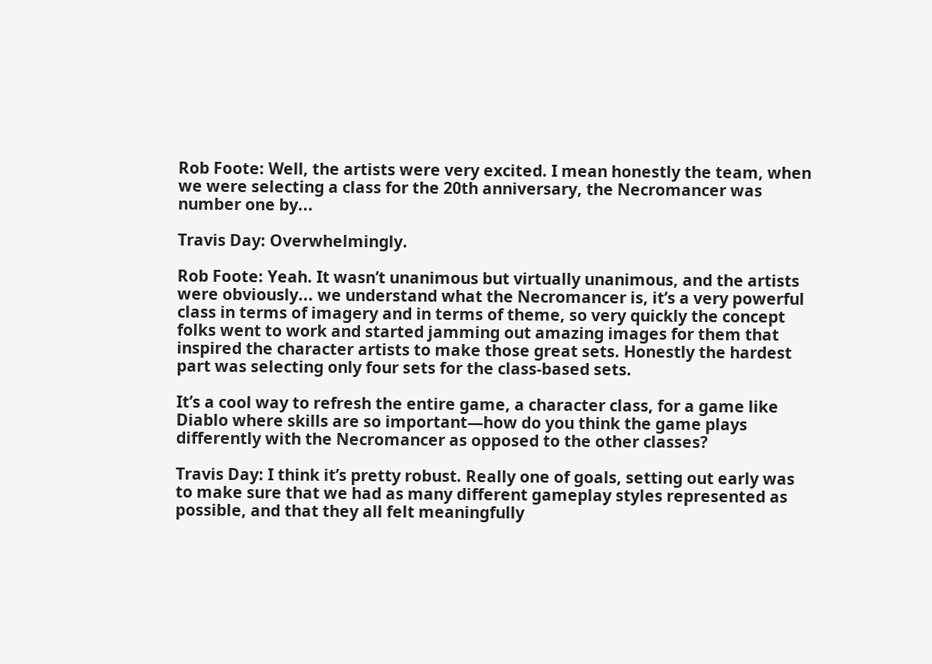Rob Foote: Well, the artists were very excited. I mean honestly the team, when we were selecting a class for the 20th anniversary, the Necromancer was number one by...

Travis Day: Overwhelmingly.

Rob Foote: Yeah. It wasn’t unanimous but virtually unanimous, and the artists were obviously... we understand what the Necromancer is, it’s a very powerful class in terms of imagery and in terms of theme, so very quickly the concept folks went to work and started jamming out amazing images for them that inspired the character artists to make those great sets. Honestly the hardest part was selecting only four sets for the class-based sets.

It’s a cool way to refresh the entire game, a character class, for a game like Diablo where skills are so important—how do you think the game plays differently with the Necromancer as opposed to the other classes?

Travis Day: I think it’s pretty robust. Really one of goals, setting out early was to make sure that we had as many different gameplay styles represented as possible, and that they all felt meaningfully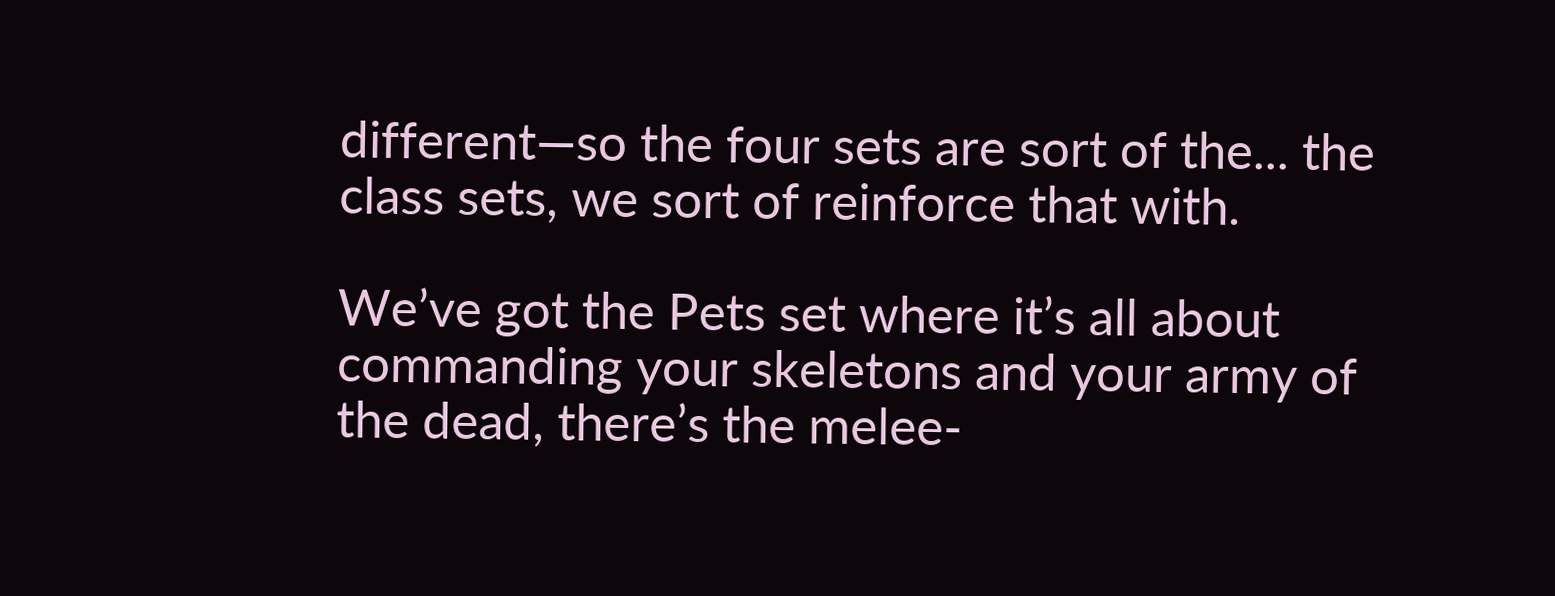different—so the four sets are sort of the... the class sets, we sort of reinforce that with.

We’ve got the Pets set where it’s all about commanding your skeletons and your army of the dead, there’s the melee-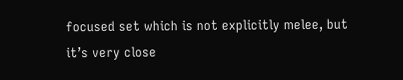focused set which is not explicitly melee, but it’s very close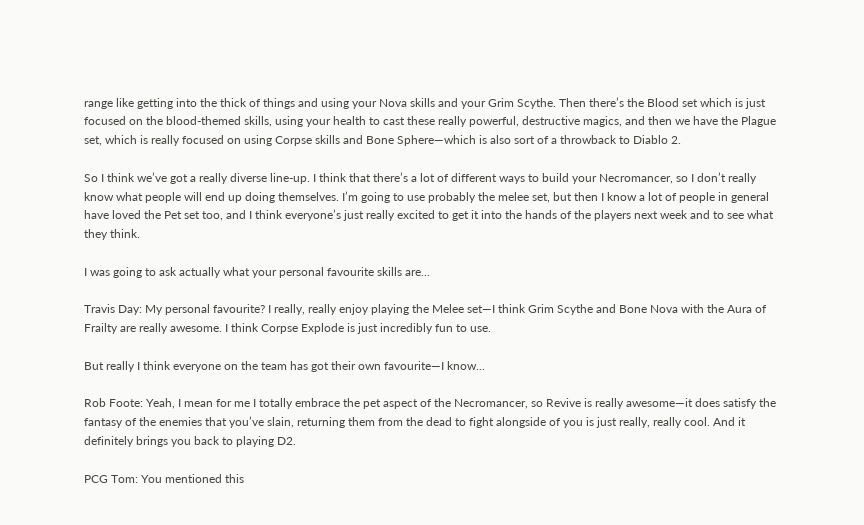range like getting into the thick of things and using your Nova skills and your Grim Scythe. Then there’s the Blood set which is just focused on the blood-themed skills, using your health to cast these really powerful, destructive magics, and then we have the Plague set, which is really focused on using Corpse skills and Bone Sphere—which is also sort of a throwback to Diablo 2.

So I think we’ve got a really diverse line-up. I think that there’s a lot of different ways to build your Necromancer, so I don’t really know what people will end up doing themselves. I’m going to use probably the melee set, but then I know a lot of people in general have loved the Pet set too, and I think everyone’s just really excited to get it into the hands of the players next week and to see what they think.

I was going to ask actually what your personal favourite skills are...

Travis Day: My personal favourite? I really, really enjoy playing the Melee set—I think Grim Scythe and Bone Nova with the Aura of Frailty are really awesome. I think Corpse Explode is just incredibly fun to use.

But really I think everyone on the team has got their own favourite—I know...

Rob Foote: Yeah, I mean for me I totally embrace the pet aspect of the Necromancer, so Revive is really awesome—it does satisfy the fantasy of the enemies that you’ve slain, returning them from the dead to fight alongside of you is just really, really cool. And it definitely brings you back to playing D2.

PCG Tom: You mentioned this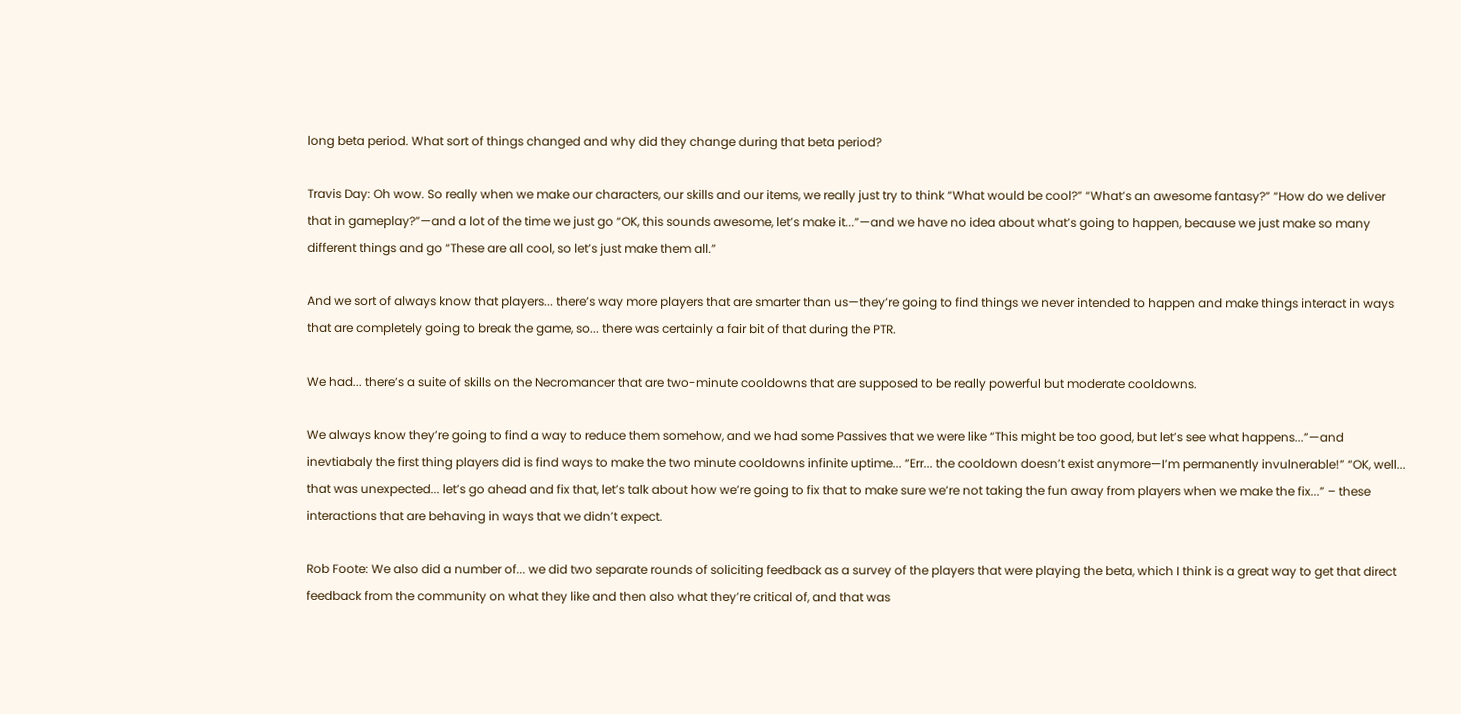long beta period. What sort of things changed and why did they change during that beta period?

Travis Day: Oh wow. So really when we make our characters, our skills and our items, we really just try to think “What would be cool?” “What’s an awesome fantasy?” “How do we deliver that in gameplay?”—and a lot of the time we just go “OK, this sounds awesome, let’s make it...”—and we have no idea about what’s going to happen, because we just make so many different things and go “These are all cool, so let’s just make them all.”

And we sort of always know that players... there’s way more players that are smarter than us—they’re going to find things we never intended to happen and make things interact in ways that are completely going to break the game, so... there was certainly a fair bit of that during the PTR.

We had... there’s a suite of skills on the Necromancer that are two-minute cooldowns that are supposed to be really powerful but moderate cooldowns.

We always know they’re going to find a way to reduce them somehow, and we had some Passives that we were like “This might be too good, but let’s see what happens...”—and inevtiabaly the first thing players did is find ways to make the two minute cooldowns infinite uptime... “Err... the cooldown doesn’t exist anymore—I’m permanently invulnerable!” “OK, well... that was unexpected... let’s go ahead and fix that, let’s talk about how we’re going to fix that to make sure we’re not taking the fun away from players when we make the fix...” – these interactions that are behaving in ways that we didn’t expect.

Rob Foote: We also did a number of... we did two separate rounds of soliciting feedback as a survey of the players that were playing the beta, which I think is a great way to get that direct feedback from the community on what they like and then also what they’re critical of, and that was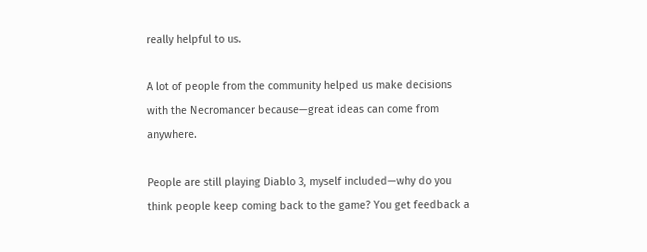really helpful to us.

A lot of people from the community helped us make decisions with the Necromancer because—great ideas can come from anywhere.

People are still playing Diablo 3, myself included—why do you think people keep coming back to the game? You get feedback a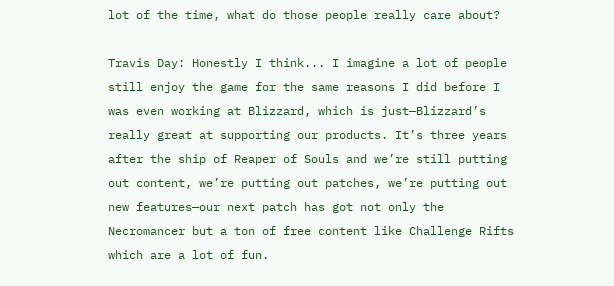lot of the time, what do those people really care about?

Travis Day: Honestly I think... I imagine a lot of people still enjoy the game for the same reasons I did before I was even working at Blizzard, which is just—Blizzard’s really great at supporting our products. It’s three years after the ship of Reaper of Souls and we’re still putting out content, we’re putting out patches, we’re putting out new features—our next patch has got not only the Necromancer but a ton of free content like Challenge Rifts which are a lot of fun.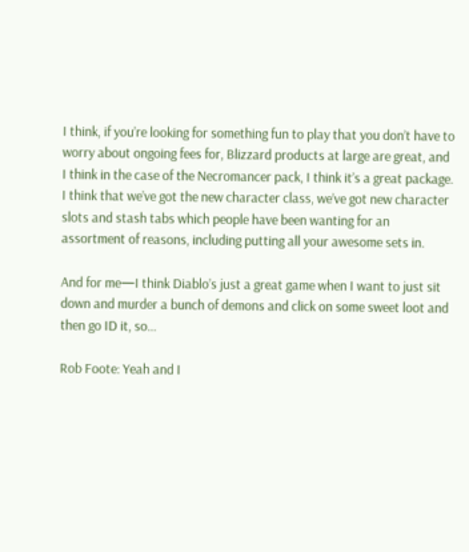I think, if you’re looking for something fun to play that you don’t have to worry about ongoing fees for, Blizzard products at large are great, and I think in the case of the Necromancer pack, I think it’s a great package. I think that we’ve got the new character class, we’ve got new character slots and stash tabs which people have been wanting for an assortment of reasons, including putting all your awesome sets in.

And for me—I think Diablo’s just a great game when I want to just sit down and murder a bunch of demons and click on some sweet loot and then go ID it, so...

Rob Foote: Yeah and I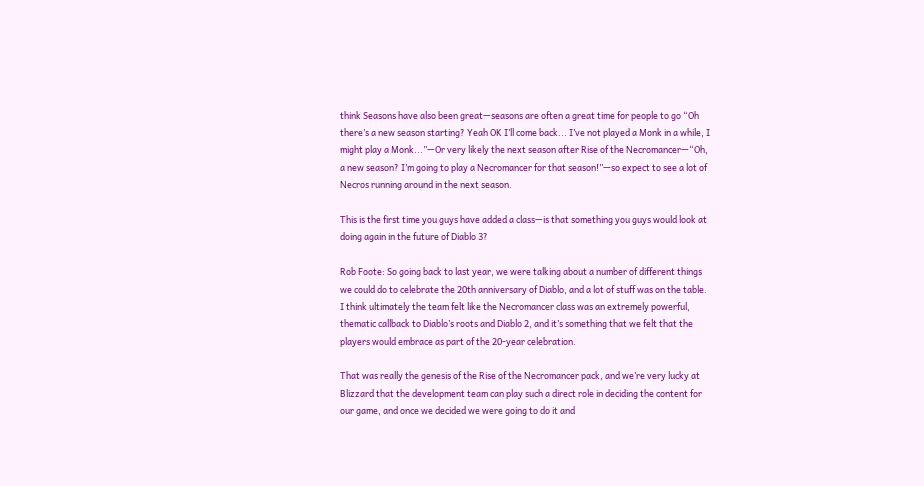think Seasons have also been great—seasons are often a great time for people to go “Oh there’s a new season starting? Yeah OK I’ll come back... I’ve not played a Monk in a while, I might play a Monk...”—Or very likely the next season after Rise of the Necromancer—“Oh, a new season? I’m going to play a Necromancer for that season!”—so expect to see a lot of Necros running around in the next season.

This is the first time you guys have added a class—is that something you guys would look at doing again in the future of Diablo 3?

Rob Foote: So going back to last year, we were talking about a number of different things we could do to celebrate the 20th anniversary of Diablo, and a lot of stuff was on the table. I think ultimately the team felt like the Necromancer class was an extremely powerful, thematic callback to Diablo’s roots and Diablo 2, and it’s something that we felt that the players would embrace as part of the 20-year celebration.

That was really the genesis of the Rise of the Necromancer pack, and we’re very lucky at Blizzard that the development team can play such a direct role in deciding the content for our game, and once we decided we were going to do it and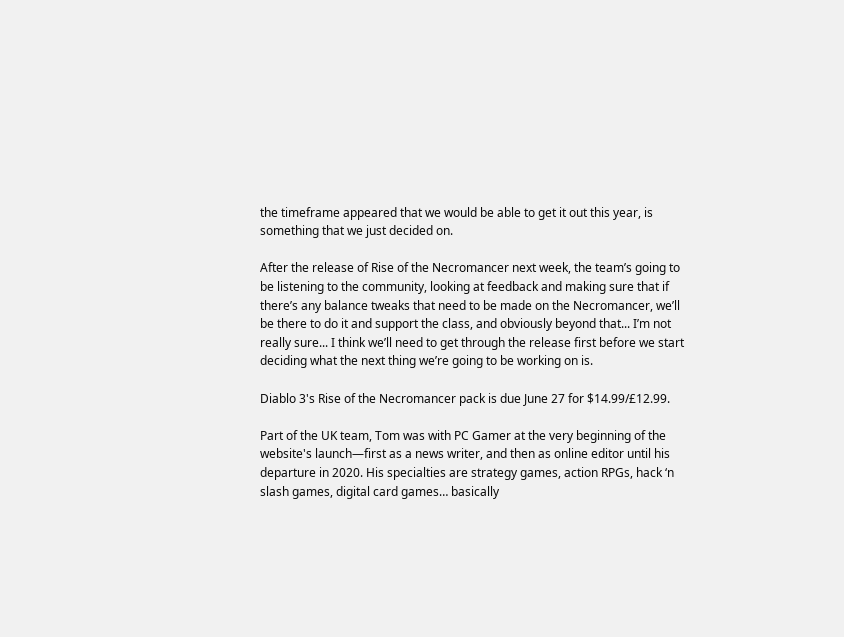the timeframe appeared that we would be able to get it out this year, is something that we just decided on.

After the release of Rise of the Necromancer next week, the team’s going to be listening to the community, looking at feedback and making sure that if there’s any balance tweaks that need to be made on the Necromancer, we’ll be there to do it and support the class, and obviously beyond that... I’m not really sure... I think we’ll need to get through the release first before we start deciding what the next thing we’re going to be working on is.

Diablo 3's Rise of the Necromancer pack is due June 27 for $14.99/£12.99.

Part of the UK team, Tom was with PC Gamer at the very beginning of the website's launch—first as a news writer, and then as online editor until his departure in 2020. His specialties are strategy games, action RPGs, hack ‘n slash games, digital card games… basically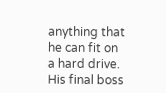anything that he can fit on a hard drive. His final boss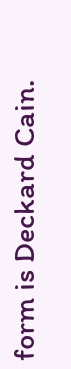form is Deckard Cain.